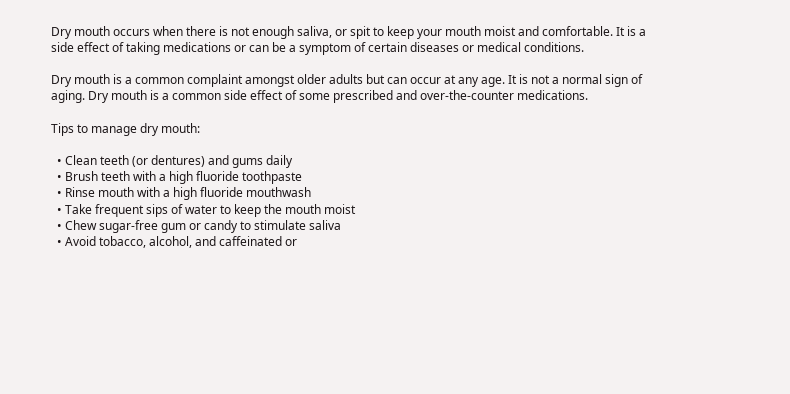Dry mouth occurs when there is not enough saliva, or spit to keep your mouth moist and comfortable. It is a side effect of taking medications or can be a symptom of certain diseases or medical conditions.

Dry mouth is a common complaint amongst older adults but can occur at any age. It is not a normal sign of aging. Dry mouth is a common side effect of some prescribed and over-the-counter medications.

Tips to manage dry mouth:

  • Clean teeth (or dentures) and gums daily
  • Brush teeth with a high fluoride toothpaste
  • Rinse mouth with a high fluoride mouthwash
  • Take frequent sips of water to keep the mouth moist
  • Chew sugar-free gum or candy to stimulate saliva
  • Avoid tobacco, alcohol, and caffeinated or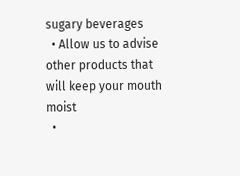sugary beverages
  • Allow us to advise other products that will keep your mouth moist
  •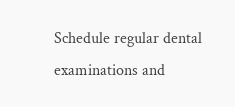Schedule regular dental examinations and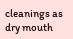cleanings as dry mouth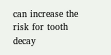can increase the risk for tooth decay